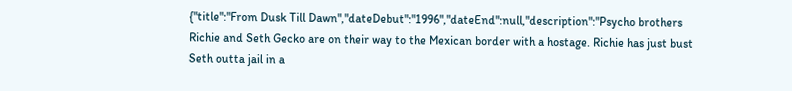{"title":"From Dusk Till Dawn","dateDebut":"1996","dateEnd":null,"description":"Psycho brothers Richie and Seth Gecko are on their way to the Mexican border with a hostage. Richie has just bust Seth outta jail in a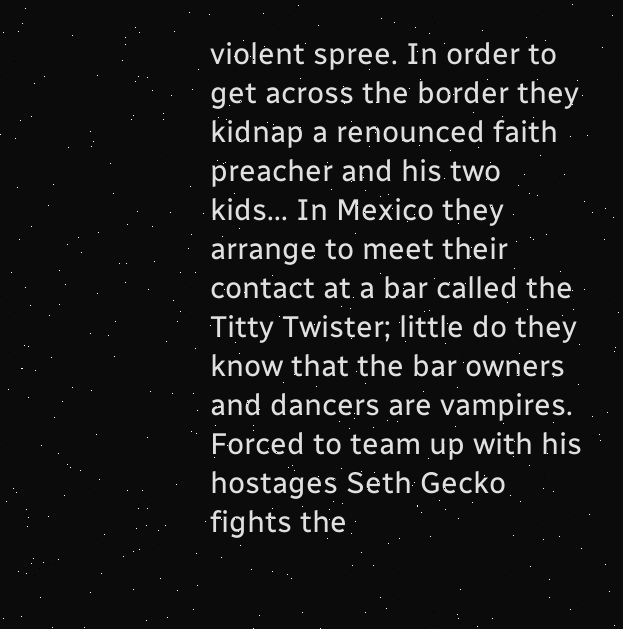violent spree. In order to get across the border they kidnap a renounced faith preacher and his two kids... In Mexico they arrange to meet their contact at a bar called the Titty Twister; little do they know that the bar owners and dancers are vampires. Forced to team up with his hostages Seth Gecko fights the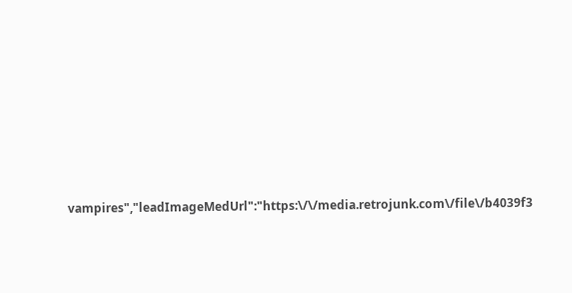vampires","leadImageMedUrl":"https:\/\/media.retrojunk.com\/file\/b4039f3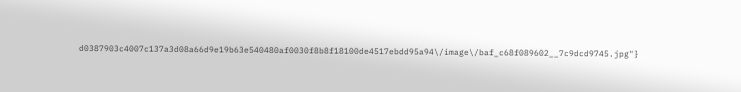d0387903c4007c137a3d08a66d9e19b63e540480af0030f8b8f18100de4517ebdd95a94\/image\/baf_c68f089602__7c9dcd9745.jpg"}